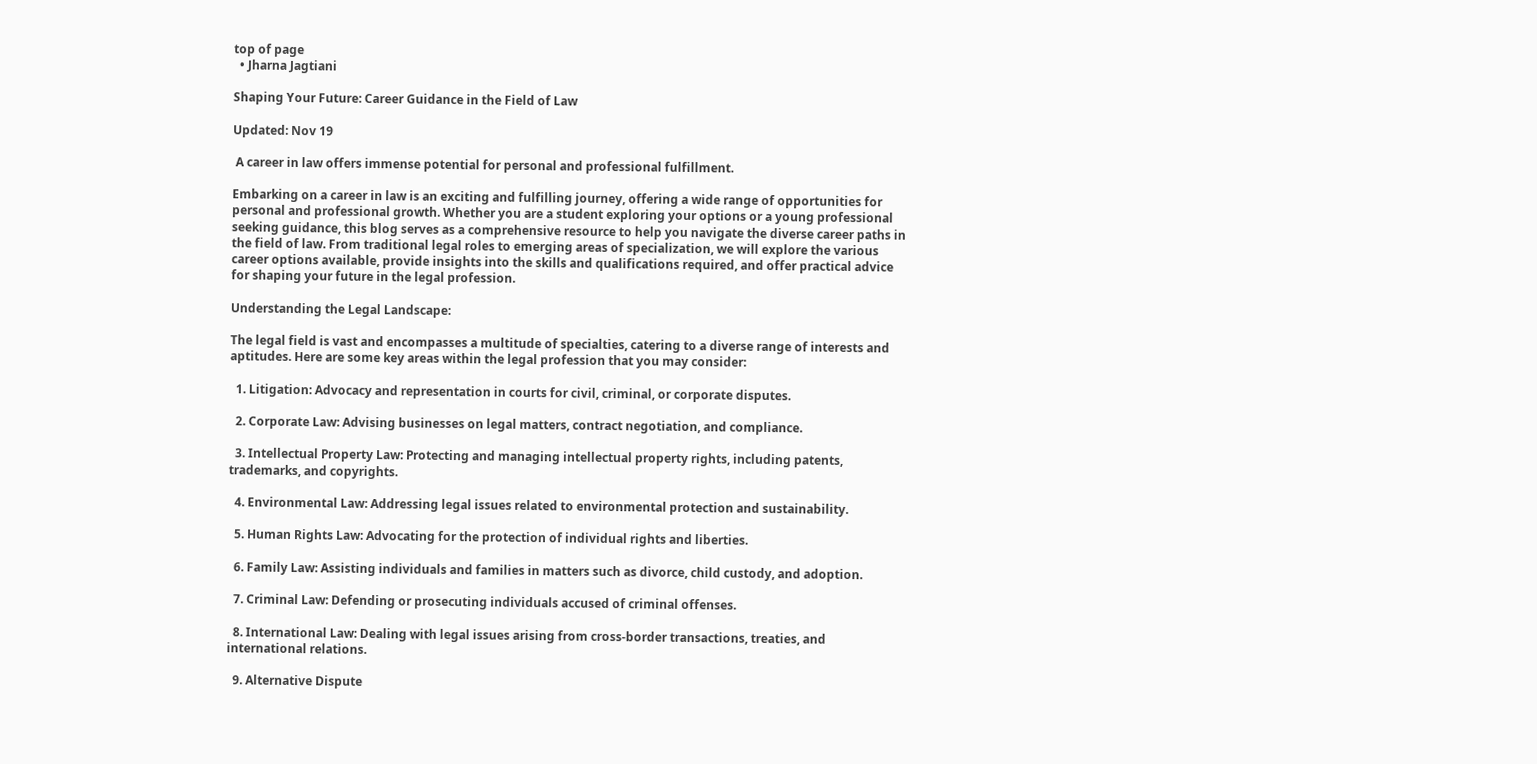top of page
  • Jharna Jagtiani

Shaping Your Future: Career Guidance in the Field of Law

Updated: Nov 19

 A career in law offers immense potential for personal and professional fulfillment.

Embarking on a career in law is an exciting and fulfilling journey, offering a wide range of opportunities for personal and professional growth. Whether you are a student exploring your options or a young professional seeking guidance, this blog serves as a comprehensive resource to help you navigate the diverse career paths in the field of law. From traditional legal roles to emerging areas of specialization, we will explore the various career options available, provide insights into the skills and qualifications required, and offer practical advice for shaping your future in the legal profession.

Understanding the Legal Landscape:

The legal field is vast and encompasses a multitude of specialties, catering to a diverse range of interests and aptitudes. Here are some key areas within the legal profession that you may consider:

  1. Litigation: Advocacy and representation in courts for civil, criminal, or corporate disputes.

  2. Corporate Law: Advising businesses on legal matters, contract negotiation, and compliance.

  3. Intellectual Property Law: Protecting and managing intellectual property rights, including patents, trademarks, and copyrights.

  4. Environmental Law: Addressing legal issues related to environmental protection and sustainability.

  5. Human Rights Law: Advocating for the protection of individual rights and liberties.

  6. Family Law: Assisting individuals and families in matters such as divorce, child custody, and adoption.

  7. Criminal Law: Defending or prosecuting individuals accused of criminal offenses.

  8. International Law: Dealing with legal issues arising from cross-border transactions, treaties, and international relations.

  9. Alternative Dispute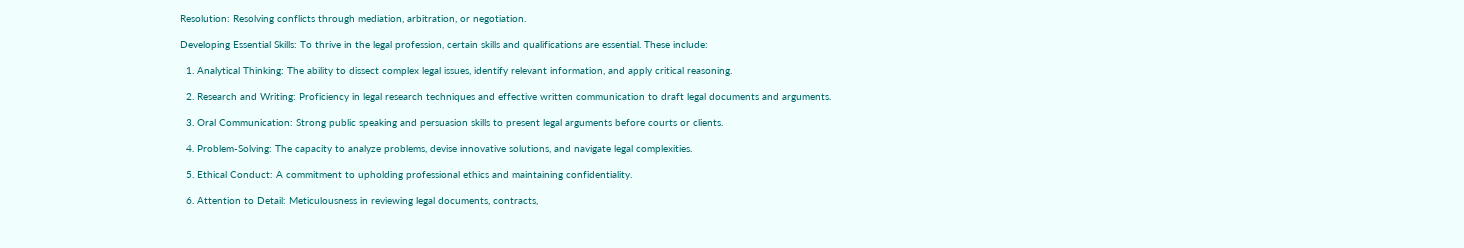Resolution: Resolving conflicts through mediation, arbitration, or negotiation.

Developing Essential Skills: To thrive in the legal profession, certain skills and qualifications are essential. These include:

  1. Analytical Thinking: The ability to dissect complex legal issues, identify relevant information, and apply critical reasoning.

  2. Research and Writing: Proficiency in legal research techniques and effective written communication to draft legal documents and arguments.

  3. Oral Communication: Strong public speaking and persuasion skills to present legal arguments before courts or clients.

  4. Problem-Solving: The capacity to analyze problems, devise innovative solutions, and navigate legal complexities.

  5. Ethical Conduct: A commitment to upholding professional ethics and maintaining confidentiality.

  6. Attention to Detail: Meticulousness in reviewing legal documents, contracts,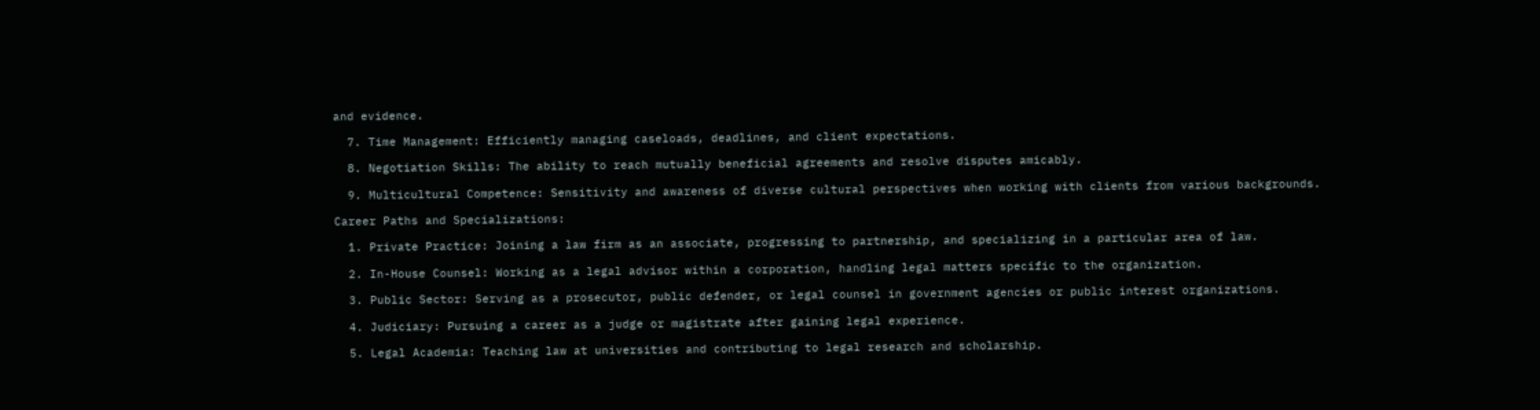and evidence.

  7. Time Management: Efficiently managing caseloads, deadlines, and client expectations.

  8. Negotiation Skills: The ability to reach mutually beneficial agreements and resolve disputes amicably.

  9. Multicultural Competence: Sensitivity and awareness of diverse cultural perspectives when working with clients from various backgrounds.

Career Paths and Specializations:

  1. Private Practice: Joining a law firm as an associate, progressing to partnership, and specializing in a particular area of law.

  2. In-House Counsel: Working as a legal advisor within a corporation, handling legal matters specific to the organization.

  3. Public Sector: Serving as a prosecutor, public defender, or legal counsel in government agencies or public interest organizations.

  4. Judiciary: Pursuing a career as a judge or magistrate after gaining legal experience.

  5. Legal Academia: Teaching law at universities and contributing to legal research and scholarship.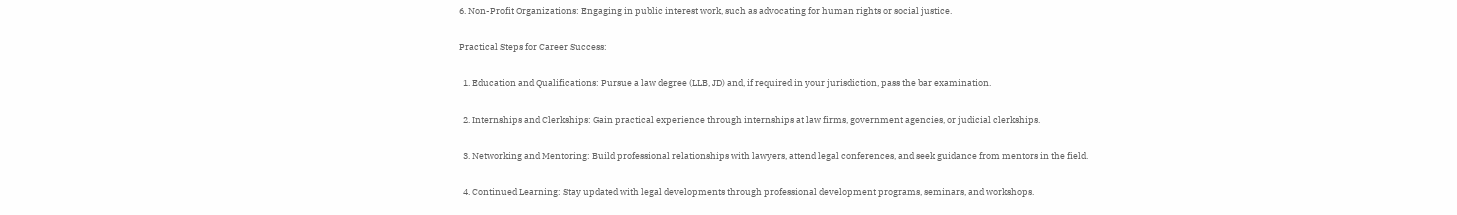6. Non-Profit Organizations: Engaging in public interest work, such as advocating for human rights or social justice.

Practical Steps for Career Success:

  1. Education and Qualifications: Pursue a law degree (LLB, JD) and, if required in your jurisdiction, pass the bar examination.

  2. Internships and Clerkships: Gain practical experience through internships at law firms, government agencies, or judicial clerkships.

  3. Networking and Mentoring: Build professional relationships with lawyers, attend legal conferences, and seek guidance from mentors in the field.

  4. Continued Learning: Stay updated with legal developments through professional development programs, seminars, and workshops.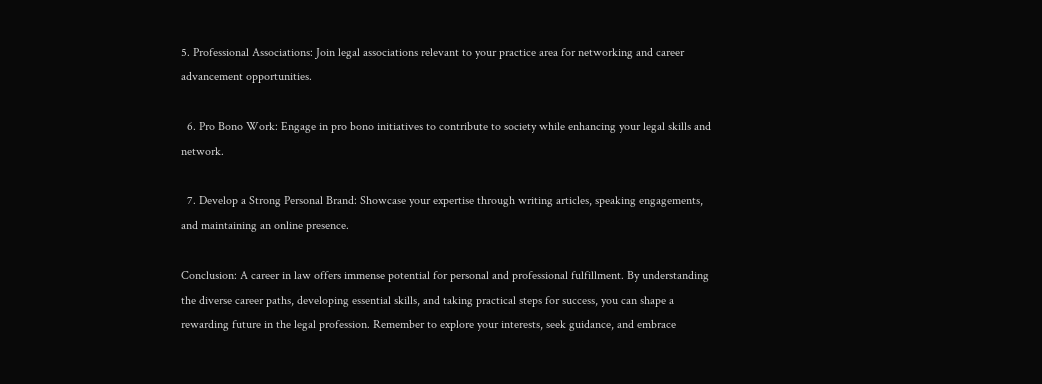5. Professional Associations: Join legal associations relevant to your practice area for networking and career advancement opportunities.

  6. Pro Bono Work: Engage in pro bono initiatives to contribute to society while enhancing your legal skills and network.

  7. Develop a Strong Personal Brand: Showcase your expertise through writing articles, speaking engagements, and maintaining an online presence.

Conclusion: A career in law offers immense potential for personal and professional fulfillment. By understanding the diverse career paths, developing essential skills, and taking practical steps for success, you can shape a rewarding future in the legal profession. Remember to explore your interests, seek guidance, and embrace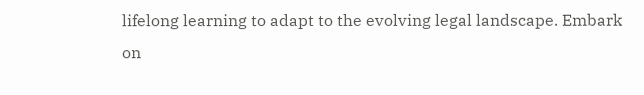lifelong learning to adapt to the evolving legal landscape. Embark on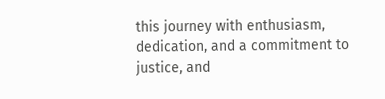this journey with enthusiasm, dedication, and a commitment to justice, and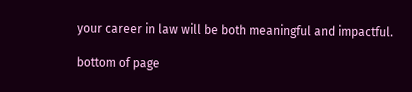your career in law will be both meaningful and impactful.

bottom of page